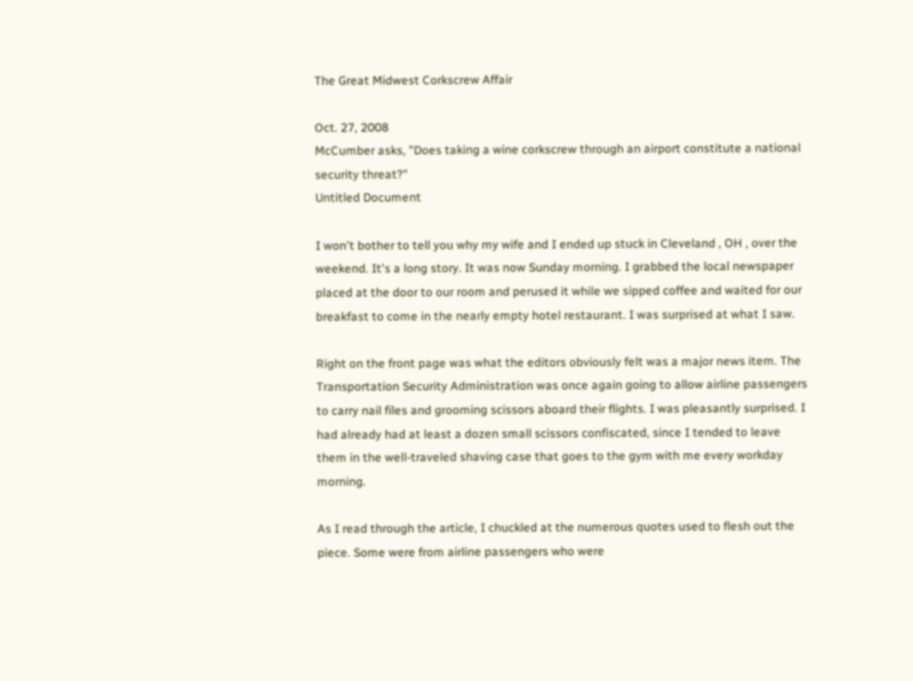The Great Midwest Corkscrew Affair

Oct. 27, 2008
McCumber asks, "Does taking a wine corkscrew through an airport constitute a national security threat?"
Untitled Document

I won't bother to tell you why my wife and I ended up stuck in Cleveland , OH , over the weekend. It's a long story. It was now Sunday morning. I grabbed the local newspaper placed at the door to our room and perused it while we sipped coffee and waited for our breakfast to come in the nearly empty hotel restaurant. I was surprised at what I saw.

Right on the front page was what the editors obviously felt was a major news item. The Transportation Security Administration was once again going to allow airline passengers to carry nail files and grooming scissors aboard their flights. I was pleasantly surprised. I had already had at least a dozen small scissors confiscated, since I tended to leave them in the well-traveled shaving case that goes to the gym with me every workday morning.

As I read through the article, I chuckled at the numerous quotes used to flesh out the piece. Some were from airline passengers who were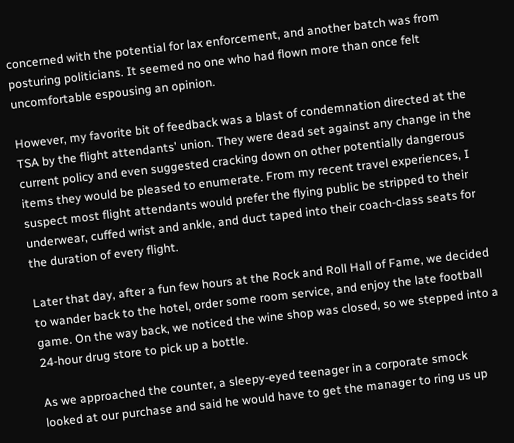concerned with the potential for lax enforcement, and another batch was from posturing politicians. It seemed no one who had flown more than once felt uncomfortable espousing an opinion.

However, my favorite bit of feedback was a blast of condemnation directed at the TSA by the flight attendants' union. They were dead set against any change in the current policy and even suggested cracking down on other potentially dangerous items they would be pleased to enumerate. From my recent travel experiences, I suspect most flight attendants would prefer the flying public be stripped to their underwear, cuffed wrist and ankle, and duct taped into their coach-class seats for the duration of every flight.

Later that day, after a fun few hours at the Rock and Roll Hall of Fame, we decided to wander back to the hotel, order some room service, and enjoy the late football game. On the way back, we noticed the wine shop was closed, so we stepped into a 24-hour drug store to pick up a bottle.

As we approached the counter, a sleepy-eyed teenager in a corporate smock looked at our purchase and said he would have to get the manager to ring us up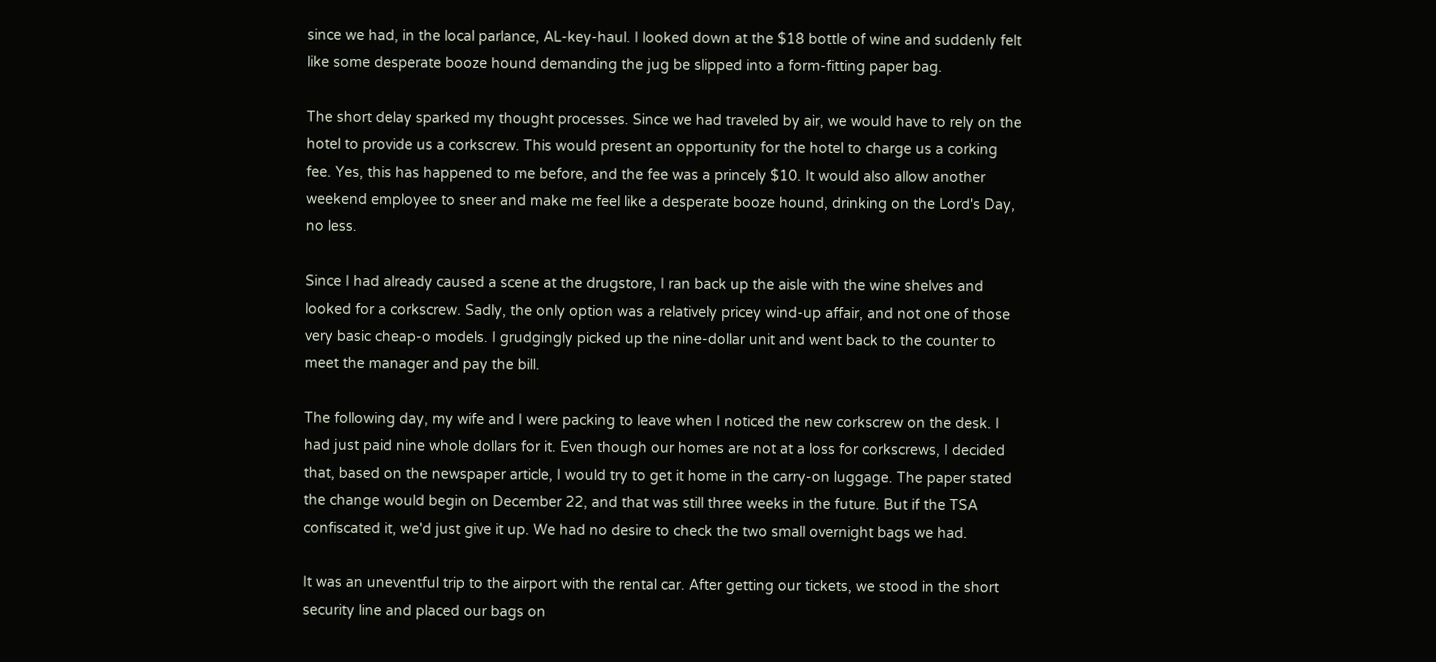since we had, in the local parlance, AL-key-haul. I looked down at the $18 bottle of wine and suddenly felt like some desperate booze hound demanding the jug be slipped into a form-fitting paper bag.

The short delay sparked my thought processes. Since we had traveled by air, we would have to rely on the hotel to provide us a corkscrew. This would present an opportunity for the hotel to charge us a corking fee. Yes, this has happened to me before, and the fee was a princely $10. It would also allow another weekend employee to sneer and make me feel like a desperate booze hound, drinking on the Lord's Day, no less.

Since I had already caused a scene at the drugstore, I ran back up the aisle with the wine shelves and looked for a corkscrew. Sadly, the only option was a relatively pricey wind-up affair, and not one of those very basic cheap-o models. I grudgingly picked up the nine-dollar unit and went back to the counter to meet the manager and pay the bill.

The following day, my wife and I were packing to leave when I noticed the new corkscrew on the desk. I had just paid nine whole dollars for it. Even though our homes are not at a loss for corkscrews, I decided that, based on the newspaper article, I would try to get it home in the carry-on luggage. The paper stated the change would begin on December 22, and that was still three weeks in the future. But if the TSA confiscated it, we'd just give it up. We had no desire to check the two small overnight bags we had.

It was an uneventful trip to the airport with the rental car. After getting our tickets, we stood in the short security line and placed our bags on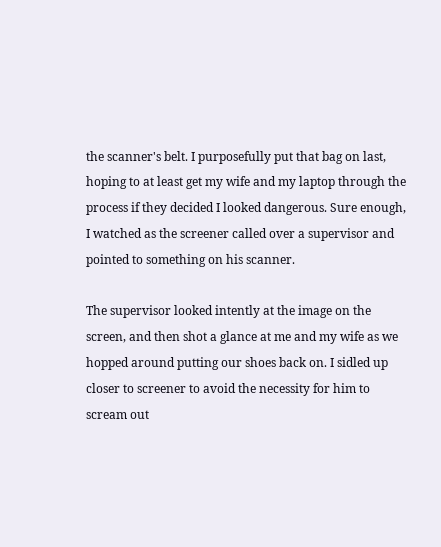the scanner's belt. I purposefully put that bag on last, hoping to at least get my wife and my laptop through the process if they decided I looked dangerous. Sure enough, I watched as the screener called over a supervisor and pointed to something on his scanner.

The supervisor looked intently at the image on the screen, and then shot a glance at me and my wife as we hopped around putting our shoes back on. I sidled up closer to screener to avoid the necessity for him to scream out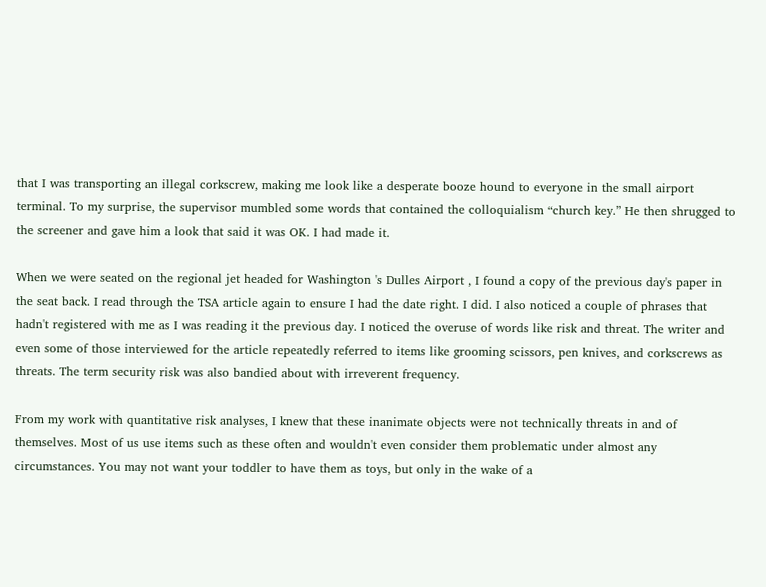that I was transporting an illegal corkscrew, making me look like a desperate booze hound to everyone in the small airport terminal. To my surprise, the supervisor mumbled some words that contained the colloquialism “church key.” He then shrugged to the screener and gave him a look that said it was OK. I had made it.

When we were seated on the regional jet headed for Washington 's Dulles Airport , I found a copy of the previous day's paper in the seat back. I read through the TSA article again to ensure I had the date right. I did. I also noticed a couple of phrases that hadn't registered with me as I was reading it the previous day. I noticed the overuse of words like risk and threat. The writer and even some of those interviewed for the article repeatedly referred to items like grooming scissors, pen knives, and corkscrews as threats. The term security risk was also bandied about with irreverent frequency.

From my work with quantitative risk analyses, I knew that these inanimate objects were not technically threats in and of themselves. Most of us use items such as these often and wouldn't even consider them problematic under almost any circumstances. You may not want your toddler to have them as toys, but only in the wake of a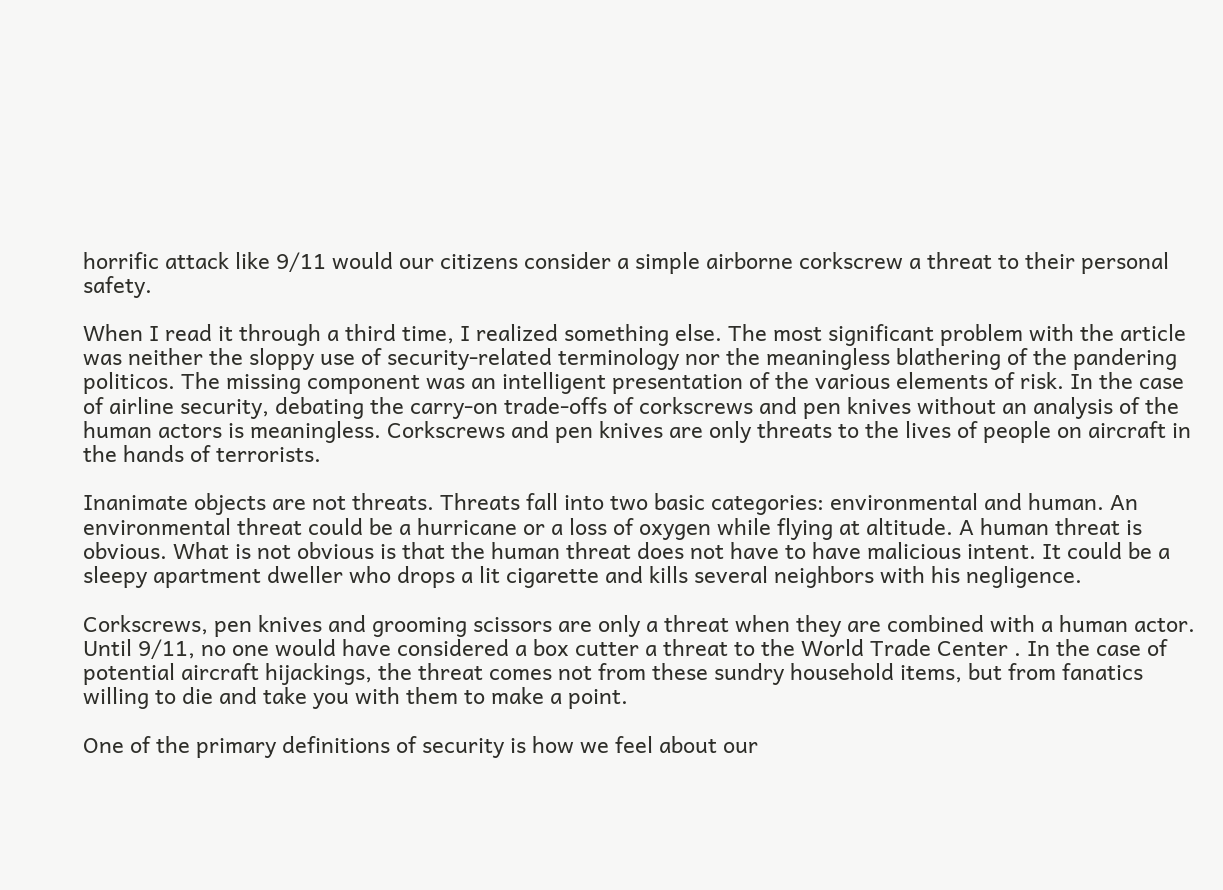horrific attack like 9/11 would our citizens consider a simple airborne corkscrew a threat to their personal safety.

When I read it through a third time, I realized something else. The most significant problem with the article was neither the sloppy use of security-related terminology nor the meaningless blathering of the pandering politicos. The missing component was an intelligent presentation of the various elements of risk. In the case of airline security, debating the carry-on trade-offs of corkscrews and pen knives without an analysis of the human actors is meaningless. Corkscrews and pen knives are only threats to the lives of people on aircraft in the hands of terrorists.

Inanimate objects are not threats. Threats fall into two basic categories: environmental and human. An environmental threat could be a hurricane or a loss of oxygen while flying at altitude. A human threat is obvious. What is not obvious is that the human threat does not have to have malicious intent. It could be a sleepy apartment dweller who drops a lit cigarette and kills several neighbors with his negligence.

Corkscrews, pen knives and grooming scissors are only a threat when they are combined with a human actor. Until 9/11, no one would have considered a box cutter a threat to the World Trade Center . In the case of potential aircraft hijackings, the threat comes not from these sundry household items, but from fanatics willing to die and take you with them to make a point.

One of the primary definitions of security is how we feel about our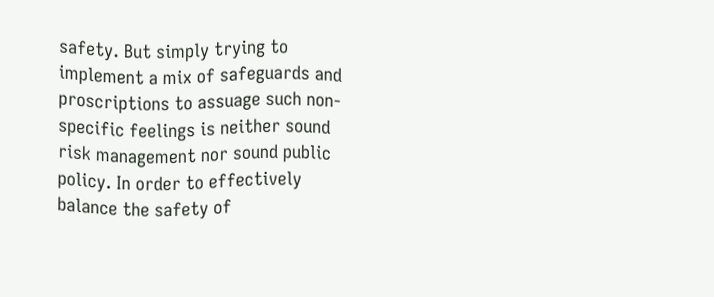safety. But simply trying to implement a mix of safeguards and proscriptions to assuage such non-specific feelings is neither sound risk management nor sound public policy. In order to effectively balance the safety of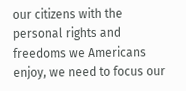our citizens with the personal rights and freedoms we Americans enjoy, we need to focus our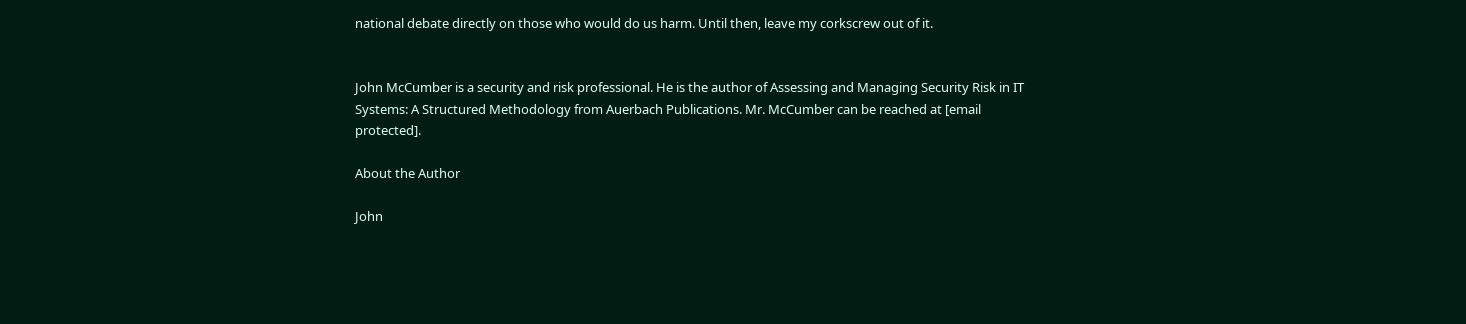national debate directly on those who would do us harm. Until then, leave my corkscrew out of it.


John McCumber is a security and risk professional. He is the author of Assessing and Managing Security Risk in IT Systems: A Structured Methodology from Auerbach Publications. Mr. McCumber can be reached at [email protected].

About the Author

John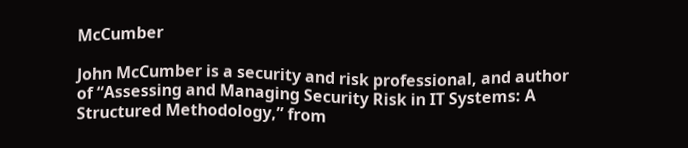McCumber

John McCumber is a security and risk professional, and author of “Assessing and Managing Security Risk in IT Systems: A Structured Methodology,” from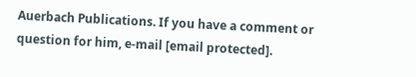Auerbach Publications. If you have a comment or question for him, e-mail [email protected].